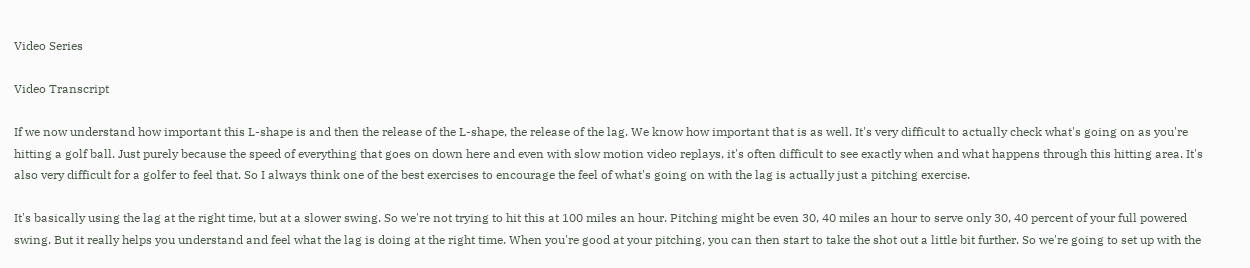Video Series

Video Transcript

If we now understand how important this L-shape is and then the release of the L-shape, the release of the lag. We know how important that is as well. It's very difficult to actually check what's going on as you're hitting a golf ball. Just purely because the speed of everything that goes on down here and even with slow motion video replays, it's often difficult to see exactly when and what happens through this hitting area. It's also very difficult for a golfer to feel that. So I always think one of the best exercises to encourage the feel of what's going on with the lag is actually just a pitching exercise.

It's basically using the lag at the right time, but at a slower swing. So we're not trying to hit this at 100 miles an hour. Pitching might be even 30, 40 miles an hour to serve only 30, 40 percent of your full powered swing. But it really helps you understand and feel what the lag is doing at the right time. When you're good at your pitching, you can then start to take the shot out a little bit further. So we're going to set up with the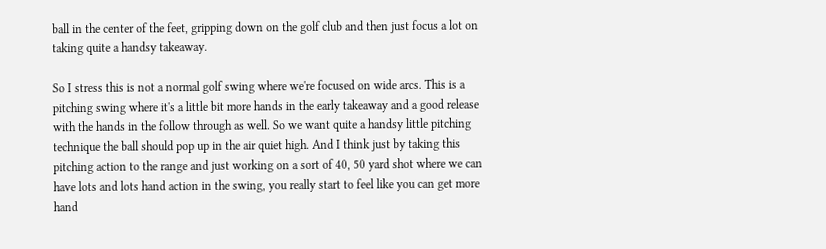ball in the center of the feet, gripping down on the golf club and then just focus a lot on taking quite a handsy takeaway.

So I stress this is not a normal golf swing where we're focused on wide arcs. This is a pitching swing where it's a little bit more hands in the early takeaway and a good release with the hands in the follow through as well. So we want quite a handsy little pitching technique the ball should pop up in the air quiet high. And I think just by taking this pitching action to the range and just working on a sort of 40, 50 yard shot where we can have lots and lots hand action in the swing, you really start to feel like you can get more hand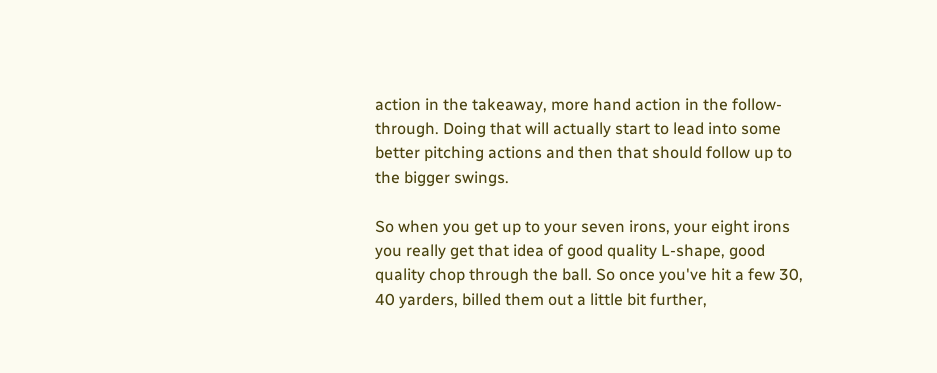action in the takeaway, more hand action in the follow-through. Doing that will actually start to lead into some better pitching actions and then that should follow up to the bigger swings.

So when you get up to your seven irons, your eight irons you really get that idea of good quality L-shape, good quality chop through the ball. So once you've hit a few 30, 40 yarders, billed them out a little bit further,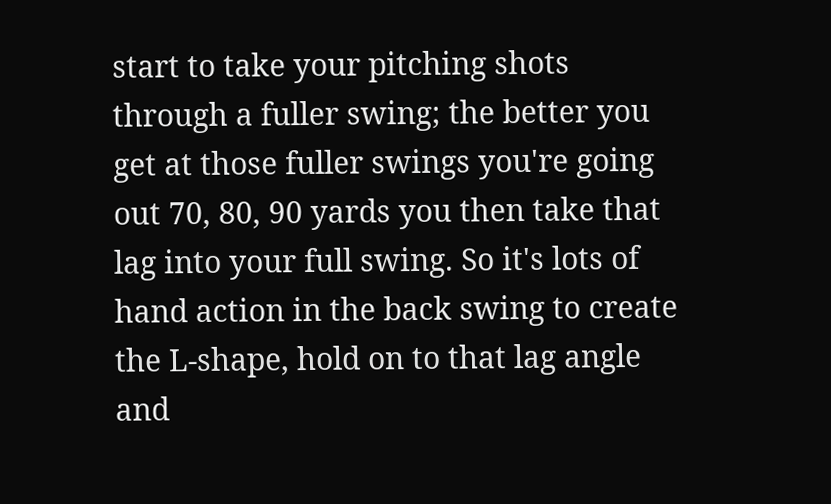start to take your pitching shots through a fuller swing; the better you get at those fuller swings you're going out 70, 80, 90 yards you then take that lag into your full swing. So it's lots of hand action in the back swing to create the L-shape, hold on to that lag angle and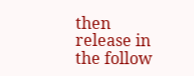then release in the follow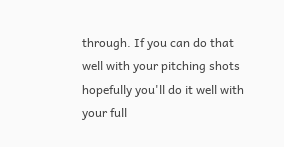through. If you can do that well with your pitching shots hopefully you'll do it well with your full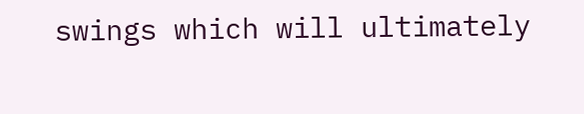swings which will ultimately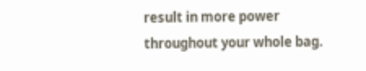result in more power throughout your whole bag.